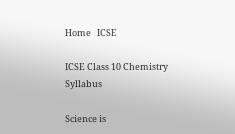Home   ICSE

ICSE Class 10 Chemistry Syllabus

Science is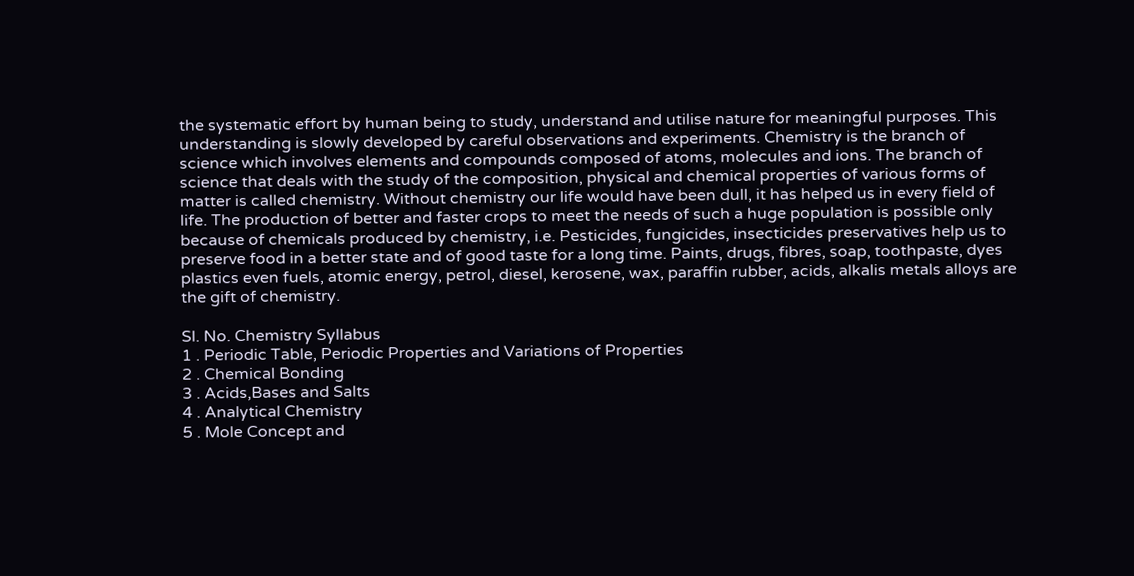the systematic effort by human being to study, understand and utilise nature for meaningful purposes. This understanding is slowly developed by careful observations and experiments. Chemistry is the branch of science which involves elements and compounds composed of atoms, molecules and ions. The branch of science that deals with the study of the composition, physical and chemical properties of various forms of matter is called chemistry. Without chemistry our life would have been dull, it has helped us in every field of life. The production of better and faster crops to meet the needs of such a huge population is possible only because of chemicals produced by chemistry, i.e. Pesticides, fungicides, insecticides preservatives help us to preserve food in a better state and of good taste for a long time. Paints, drugs, fibres, soap, toothpaste, dyes plastics even fuels, atomic energy, petrol, diesel, kerosene, wax, paraffin rubber, acids, alkalis metals alloys are the gift of chemistry.

Sl. No. Chemistry Syllabus
1 . Periodic Table, Periodic Properties and Variations of Properties
2 . Chemical Bonding
3 . Acids,Bases and Salts
4 . Analytical Chemistry
5 . Mole Concept and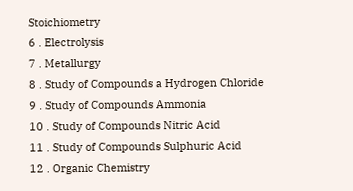Stoichiometry
6 . Electrolysis
7 . Metallurgy
8 . Study of Compounds a Hydrogen Chloride
9 . Study of Compounds Ammonia
10 . Study of Compounds Nitric Acid
11 . Study of Compounds Sulphuric Acid
12 . Organic Chemistry